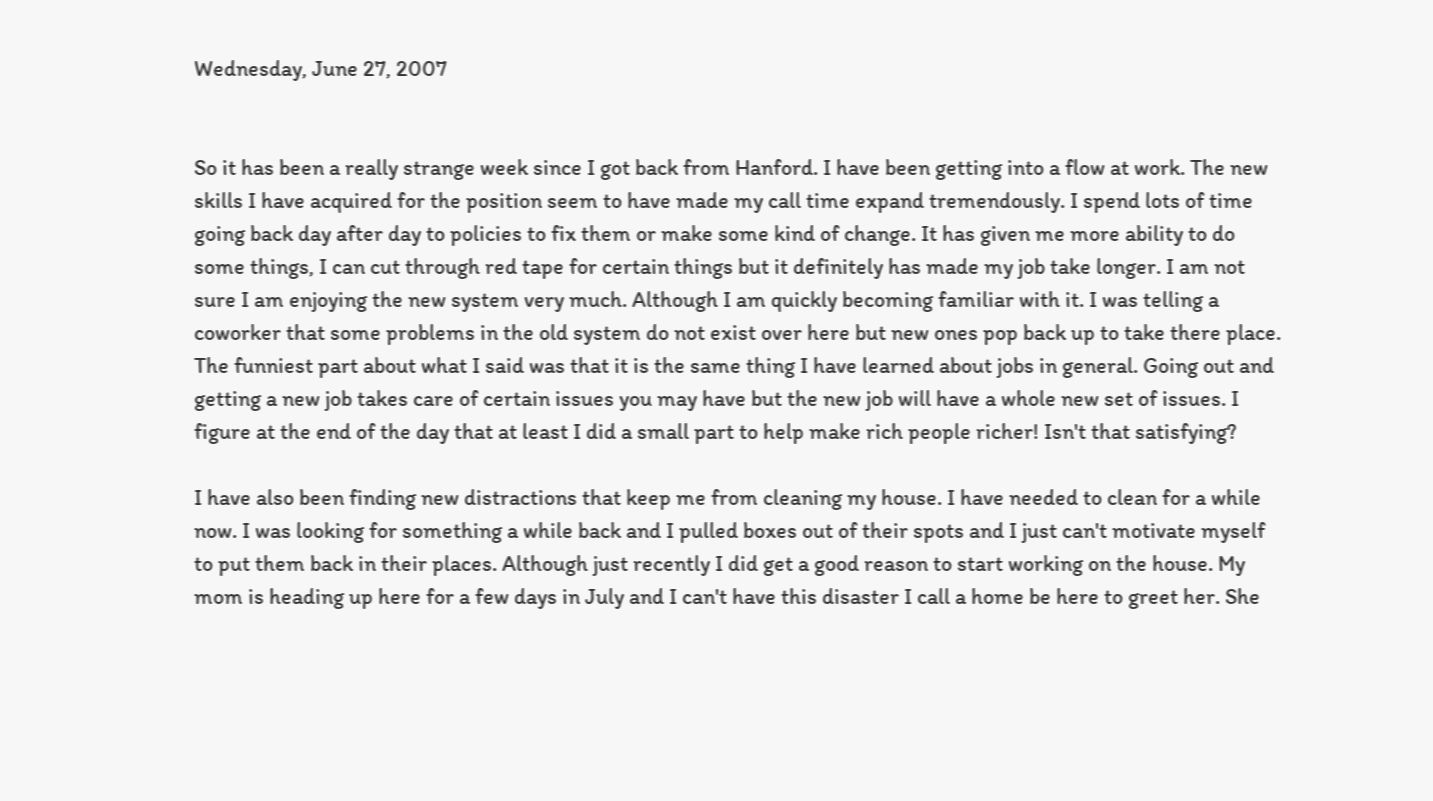Wednesday, June 27, 2007


So it has been a really strange week since I got back from Hanford. I have been getting into a flow at work. The new skills I have acquired for the position seem to have made my call time expand tremendously. I spend lots of time going back day after day to policies to fix them or make some kind of change. It has given me more ability to do some things, I can cut through red tape for certain things but it definitely has made my job take longer. I am not sure I am enjoying the new system very much. Although I am quickly becoming familiar with it. I was telling a coworker that some problems in the old system do not exist over here but new ones pop back up to take there place. The funniest part about what I said was that it is the same thing I have learned about jobs in general. Going out and getting a new job takes care of certain issues you may have but the new job will have a whole new set of issues. I figure at the end of the day that at least I did a small part to help make rich people richer! Isn't that satisfying?

I have also been finding new distractions that keep me from cleaning my house. I have needed to clean for a while now. I was looking for something a while back and I pulled boxes out of their spots and I just can't motivate myself to put them back in their places. Although just recently I did get a good reason to start working on the house. My mom is heading up here for a few days in July and I can't have this disaster I call a home be here to greet her. She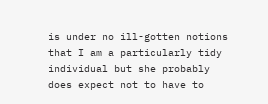is under no ill-gotten notions that I am a particularly tidy individual but she probably does expect not to have to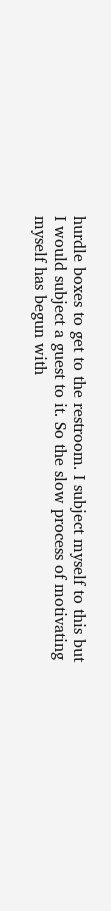hurdle boxes to get to the restroom. I subject myself to this but I would subject a guest to it. So the slow process of motivating myself has begun with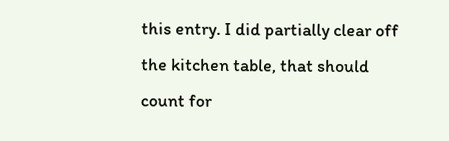this entry. I did partially clear off the kitchen table, that should count for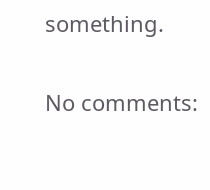something.

No comments: